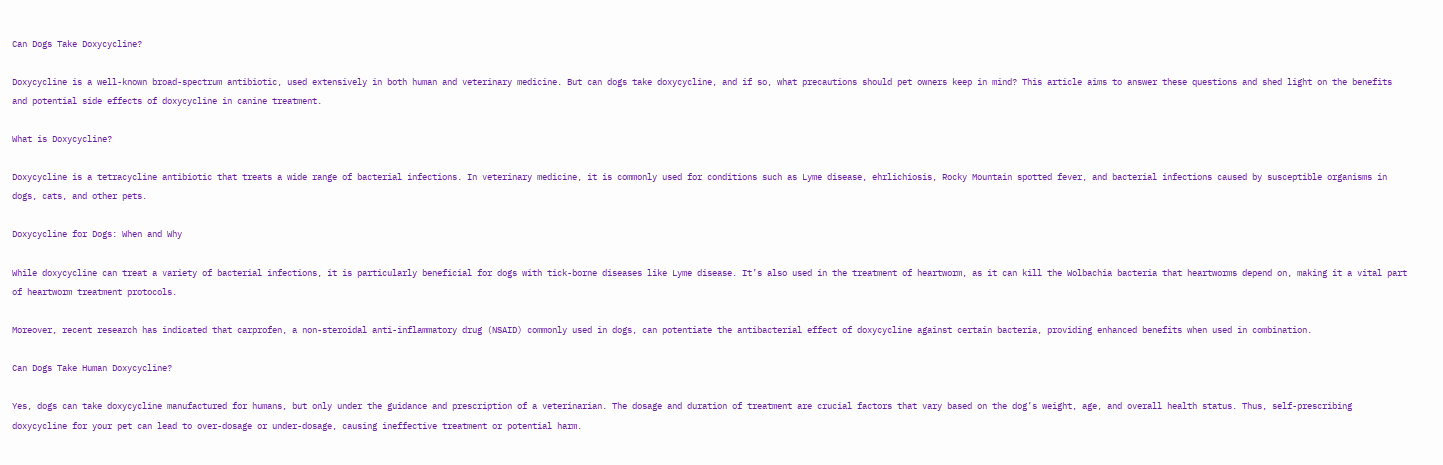Can Dogs Take Doxycycline?

Doxycycline is a well-known broad-spectrum antibiotic, used extensively in both human and veterinary medicine. But can dogs take doxycycline, and if so, what precautions should pet owners keep in mind? This article aims to answer these questions and shed light on the benefits and potential side effects of doxycycline in canine treatment.

What is Doxycycline?

Doxycycline is a tetracycline antibiotic that treats a wide range of bacterial infections. In veterinary medicine, it is commonly used for conditions such as Lyme disease, ehrlichiosis, Rocky Mountain spotted fever, and bacterial infections caused by susceptible organisms in dogs, cats, and other pets.

Doxycycline for Dogs: When and Why

While doxycycline can treat a variety of bacterial infections, it is particularly beneficial for dogs with tick-borne diseases like Lyme disease. It’s also used in the treatment of heartworm, as it can kill the Wolbachia bacteria that heartworms depend on, making it a vital part of heartworm treatment protocols.

Moreover, recent research has indicated that carprofen, a non-steroidal anti-inflammatory drug (NSAID) commonly used in dogs, can potentiate the antibacterial effect of doxycycline against certain bacteria, providing enhanced benefits when used in combination.

Can Dogs Take Human Doxycycline?

Yes, dogs can take doxycycline manufactured for humans, but only under the guidance and prescription of a veterinarian. The dosage and duration of treatment are crucial factors that vary based on the dog’s weight, age, and overall health status. Thus, self-prescribing doxycycline for your pet can lead to over-dosage or under-dosage, causing ineffective treatment or potential harm.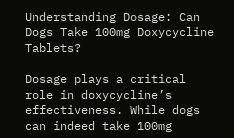Understanding Dosage: Can Dogs Take 100mg Doxycycline Tablets?

Dosage plays a critical role in doxycycline’s effectiveness. While dogs can indeed take 100mg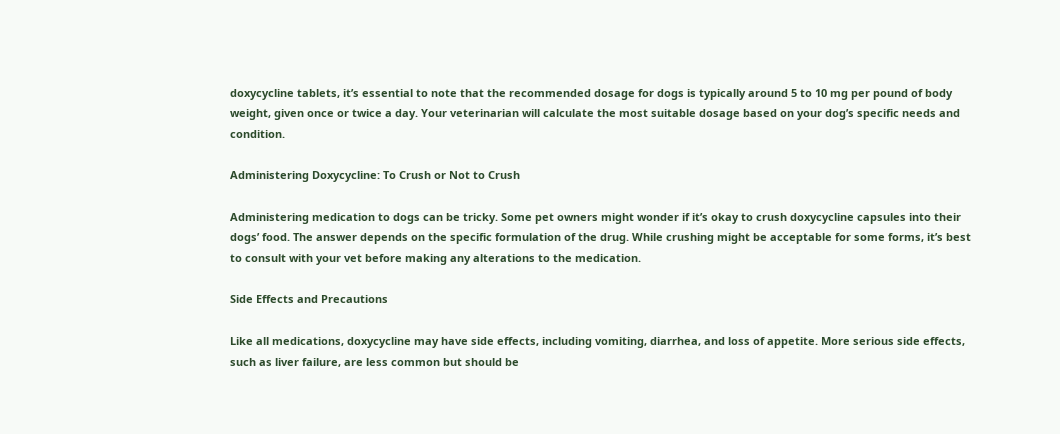doxycycline tablets, it’s essential to note that the recommended dosage for dogs is typically around 5 to 10 mg per pound of body weight, given once or twice a day. Your veterinarian will calculate the most suitable dosage based on your dog’s specific needs and condition.

Administering Doxycycline: To Crush or Not to Crush

Administering medication to dogs can be tricky. Some pet owners might wonder if it’s okay to crush doxycycline capsules into their dogs’ food. The answer depends on the specific formulation of the drug. While crushing might be acceptable for some forms, it’s best to consult with your vet before making any alterations to the medication.

Side Effects and Precautions

Like all medications, doxycycline may have side effects, including vomiting, diarrhea, and loss of appetite. More serious side effects, such as liver failure, are less common but should be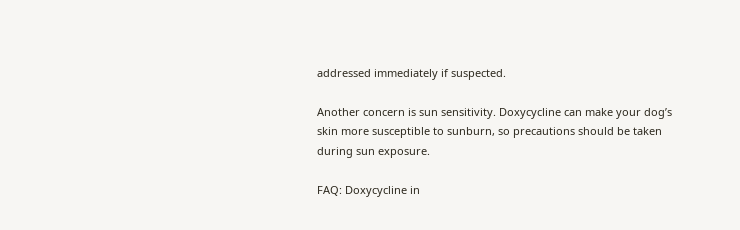addressed immediately if suspected.

Another concern is sun sensitivity. Doxycycline can make your dog’s skin more susceptible to sunburn, so precautions should be taken during sun exposure.

FAQ: Doxycycline in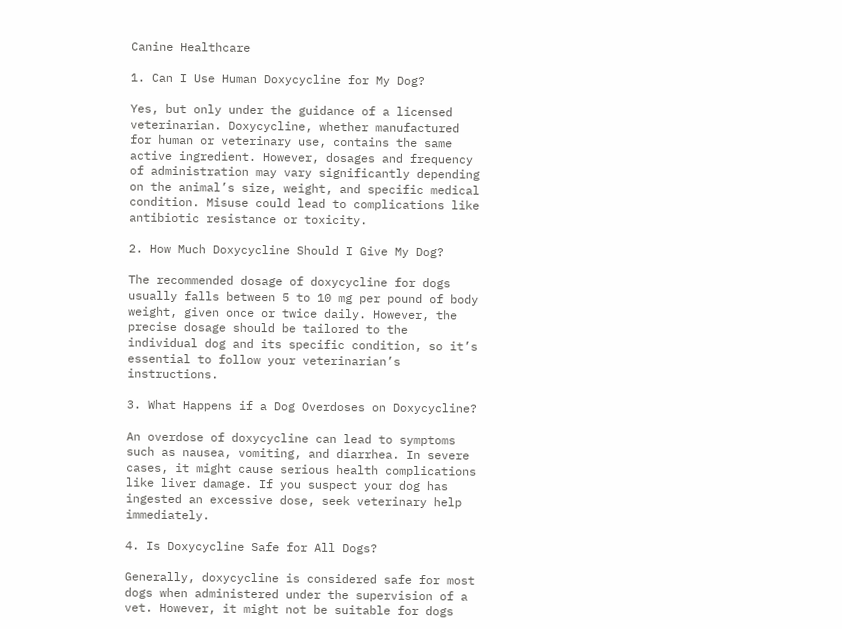Canine Healthcare

1. Can I Use Human Doxycycline for My Dog?

Yes, but only under the guidance of a licensed veterinarian. Doxycycline, whether manufactured for human or veterinary use, contains the same active ingredient. However, dosages and frequency of administration may vary significantly depending on the animal’s size, weight, and specific medical condition. Misuse could lead to complications like antibiotic resistance or toxicity.

2. How Much Doxycycline Should I Give My Dog?

The recommended dosage of doxycycline for dogs usually falls between 5 to 10 mg per pound of body weight, given once or twice daily. However, the precise dosage should be tailored to the individual dog and its specific condition, so it’s essential to follow your veterinarian’s instructions.

3. What Happens if a Dog Overdoses on Doxycycline?

An overdose of doxycycline can lead to symptoms such as nausea, vomiting, and diarrhea. In severe cases, it might cause serious health complications like liver damage. If you suspect your dog has ingested an excessive dose, seek veterinary help immediately.

4. Is Doxycycline Safe for All Dogs?

Generally, doxycycline is considered safe for most dogs when administered under the supervision of a vet. However, it might not be suitable for dogs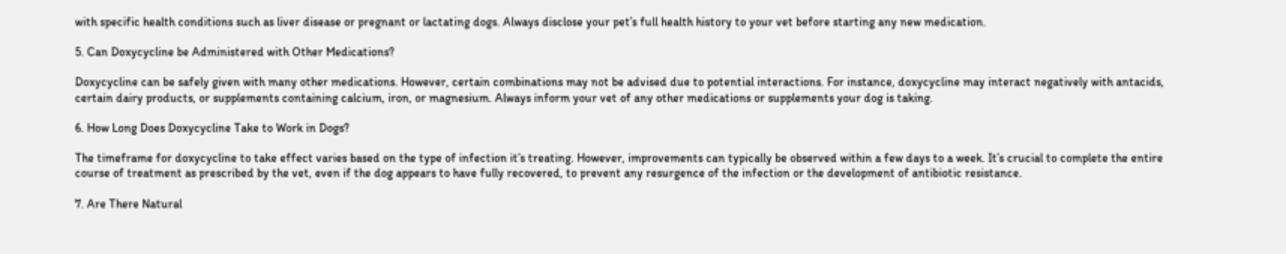with specific health conditions such as liver disease or pregnant or lactating dogs. Always disclose your pet’s full health history to your vet before starting any new medication.

5. Can Doxycycline be Administered with Other Medications?

Doxycycline can be safely given with many other medications. However, certain combinations may not be advised due to potential interactions. For instance, doxycycline may interact negatively with antacids, certain dairy products, or supplements containing calcium, iron, or magnesium. Always inform your vet of any other medications or supplements your dog is taking.

6. How Long Does Doxycycline Take to Work in Dogs?

The timeframe for doxycycline to take effect varies based on the type of infection it’s treating. However, improvements can typically be observed within a few days to a week. It’s crucial to complete the entire course of treatment as prescribed by the vet, even if the dog appears to have fully recovered, to prevent any resurgence of the infection or the development of antibiotic resistance.

7. Are There Natural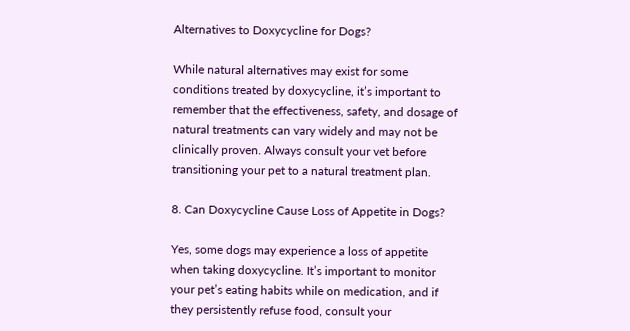Alternatives to Doxycycline for Dogs?

While natural alternatives may exist for some conditions treated by doxycycline, it’s important to remember that the effectiveness, safety, and dosage of natural treatments can vary widely and may not be clinically proven. Always consult your vet before transitioning your pet to a natural treatment plan.

8. Can Doxycycline Cause Loss of Appetite in Dogs?

Yes, some dogs may experience a loss of appetite when taking doxycycline. It’s important to monitor your pet’s eating habits while on medication, and if they persistently refuse food, consult your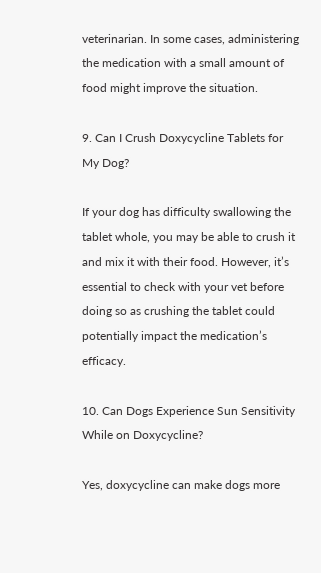veterinarian. In some cases, administering the medication with a small amount of food might improve the situation.

9. Can I Crush Doxycycline Tablets for My Dog?

If your dog has difficulty swallowing the tablet whole, you may be able to crush it and mix it with their food. However, it’s essential to check with your vet before doing so as crushing the tablet could potentially impact the medication’s efficacy.

10. Can Dogs Experience Sun Sensitivity While on Doxycycline?

Yes, doxycycline can make dogs more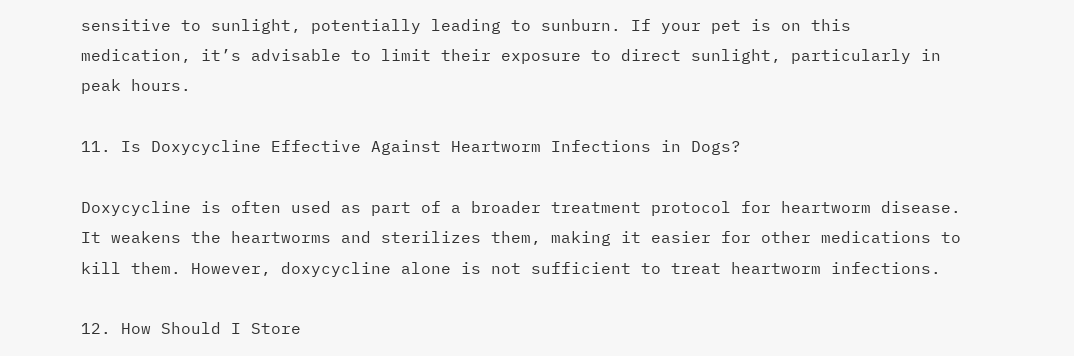sensitive to sunlight, potentially leading to sunburn. If your pet is on this medication, it’s advisable to limit their exposure to direct sunlight, particularly in peak hours.

11. Is Doxycycline Effective Against Heartworm Infections in Dogs?

Doxycycline is often used as part of a broader treatment protocol for heartworm disease. It weakens the heartworms and sterilizes them, making it easier for other medications to kill them. However, doxycycline alone is not sufficient to treat heartworm infections.

12. How Should I Store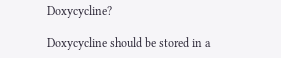Doxycycline?

Doxycycline should be stored in a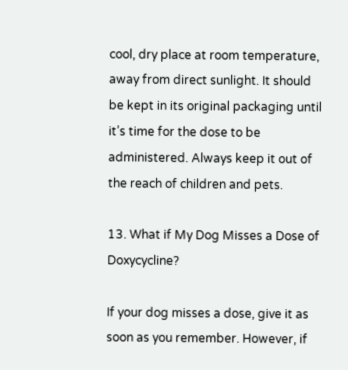cool, dry place at room temperature, away from direct sunlight. It should be kept in its original packaging until it’s time for the dose to be administered. Always keep it out of the reach of children and pets.

13. What if My Dog Misses a Dose of Doxycycline?

If your dog misses a dose, give it as soon as you remember. However, if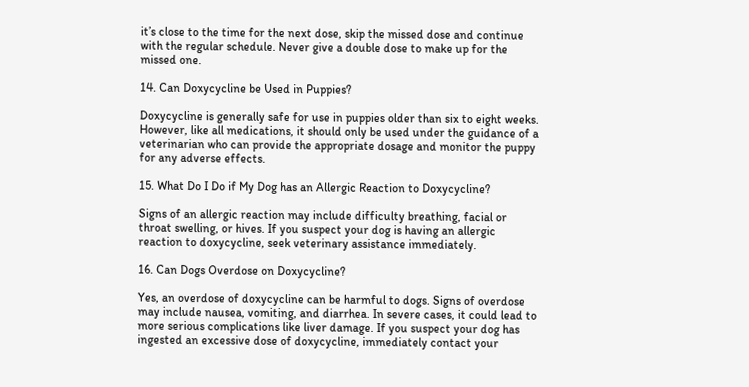it’s close to the time for the next dose, skip the missed dose and continue with the regular schedule. Never give a double dose to make up for the missed one.

14. Can Doxycycline be Used in Puppies?

Doxycycline is generally safe for use in puppies older than six to eight weeks. However, like all medications, it should only be used under the guidance of a veterinarian who can provide the appropriate dosage and monitor the puppy for any adverse effects.

15. What Do I Do if My Dog has an Allergic Reaction to Doxycycline?

Signs of an allergic reaction may include difficulty breathing, facial or throat swelling, or hives. If you suspect your dog is having an allergic reaction to doxycycline, seek veterinary assistance immediately.

16. Can Dogs Overdose on Doxycycline?

Yes, an overdose of doxycycline can be harmful to dogs. Signs of overdose may include nausea, vomiting, and diarrhea. In severe cases, it could lead to more serious complications like liver damage. If you suspect your dog has ingested an excessive dose of doxycycline, immediately contact your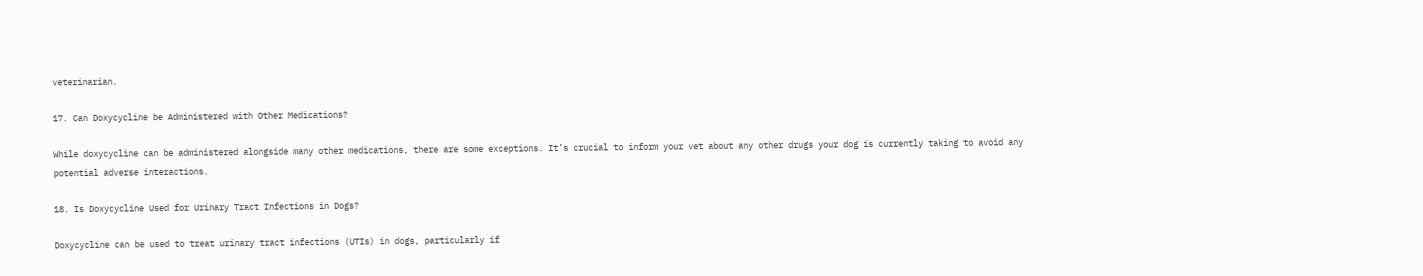veterinarian.

17. Can Doxycycline be Administered with Other Medications?

While doxycycline can be administered alongside many other medications, there are some exceptions. It’s crucial to inform your vet about any other drugs your dog is currently taking to avoid any potential adverse interactions.

18. Is Doxycycline Used for Urinary Tract Infections in Dogs?

Doxycycline can be used to treat urinary tract infections (UTIs) in dogs, particularly if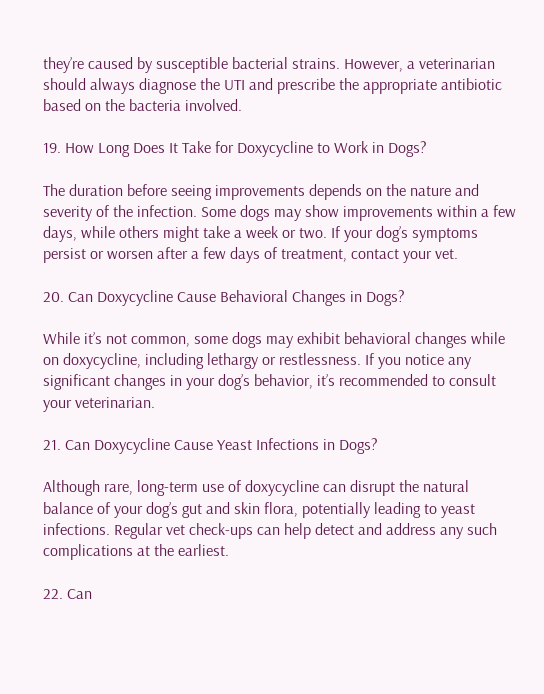they’re caused by susceptible bacterial strains. However, a veterinarian should always diagnose the UTI and prescribe the appropriate antibiotic based on the bacteria involved.

19. How Long Does It Take for Doxycycline to Work in Dogs?

The duration before seeing improvements depends on the nature and severity of the infection. Some dogs may show improvements within a few days, while others might take a week or two. If your dog’s symptoms persist or worsen after a few days of treatment, contact your vet.

20. Can Doxycycline Cause Behavioral Changes in Dogs?

While it’s not common, some dogs may exhibit behavioral changes while on doxycycline, including lethargy or restlessness. If you notice any significant changes in your dog’s behavior, it’s recommended to consult your veterinarian.

21. Can Doxycycline Cause Yeast Infections in Dogs?

Although rare, long-term use of doxycycline can disrupt the natural balance of your dog’s gut and skin flora, potentially leading to yeast infections. Regular vet check-ups can help detect and address any such complications at the earliest.

22. Can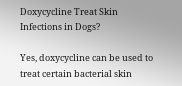Doxycycline Treat Skin Infections in Dogs?

Yes, doxycycline can be used to treat certain bacterial skin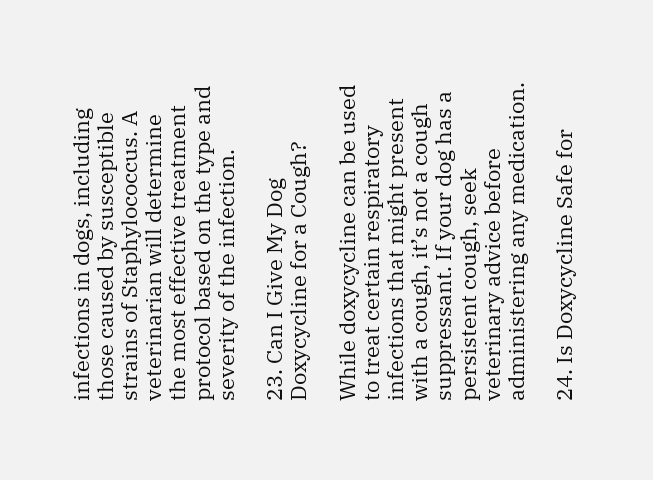infections in dogs, including those caused by susceptible strains of Staphylococcus. A veterinarian will determine the most effective treatment protocol based on the type and severity of the infection.

23. Can I Give My Dog Doxycycline for a Cough?

While doxycycline can be used to treat certain respiratory infections that might present with a cough, it’s not a cough suppressant. If your dog has a persistent cough, seek veterinary advice before administering any medication.

24. Is Doxycycline Safe for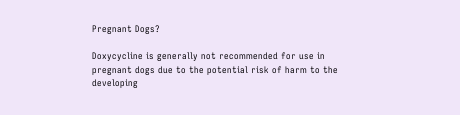Pregnant Dogs?

Doxycycline is generally not recommended for use in pregnant dogs due to the potential risk of harm to the developing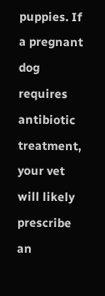puppies. If a pregnant dog requires antibiotic treatment, your vet will likely prescribe an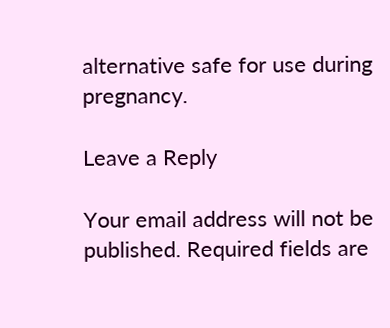alternative safe for use during pregnancy.

Leave a Reply

Your email address will not be published. Required fields are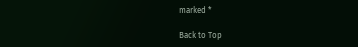marked *

Back to Top